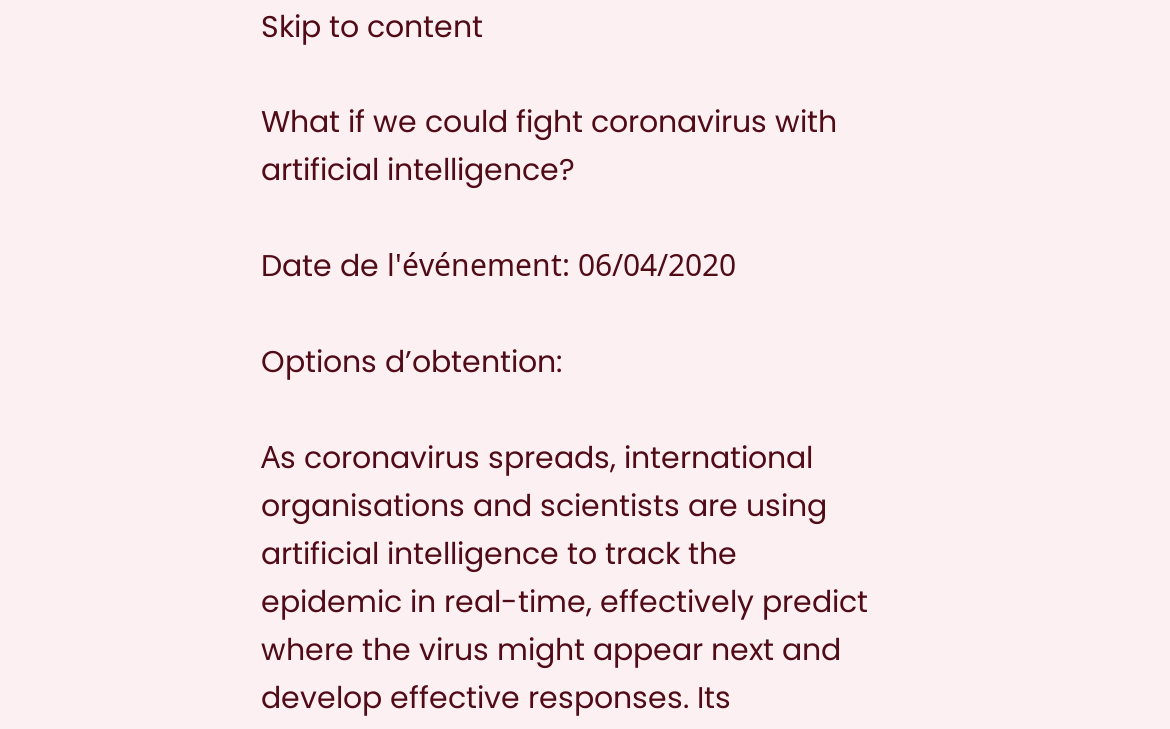Skip to content

What if we could fight coronavirus with artificial intelligence?

Date de l'événement: 06/04/2020

Options d’obtention:

Αs coronavirus spreads, international organisations and scientists are using artificial intelligence to track the epidemic in real-time, effectively predict where the virus might appear next and develop effective responses. Its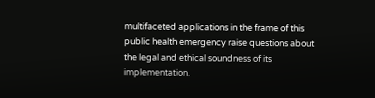multifaceted applications in the frame of this public health emergency raise questions about the legal and ethical soundness of its implementation.